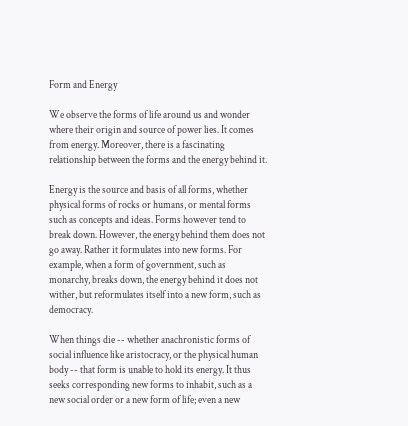Form and Energy

We observe the forms of life around us and wonder where their origin and source of power lies. It comes from energy. Moreover, there is a fascinating relationship between the forms and the energy behind it.

Energy is the source and basis of all forms, whether physical forms of rocks or humans, or mental forms such as concepts and ideas. Forms however tend to break down. However, the energy behind them does not go away. Rather it formulates into new forms. For example, when a form of government, such as monarchy, breaks down, the energy behind it does not wither, but reformulates itself into a new form, such as democracy.

When things die -- whether anachronistic forms of social influence like aristocracy, or the physical human body -- that form is unable to hold its energy. It thus seeks corresponding new forms to inhabit, such as a new social order or a new form of life; even a new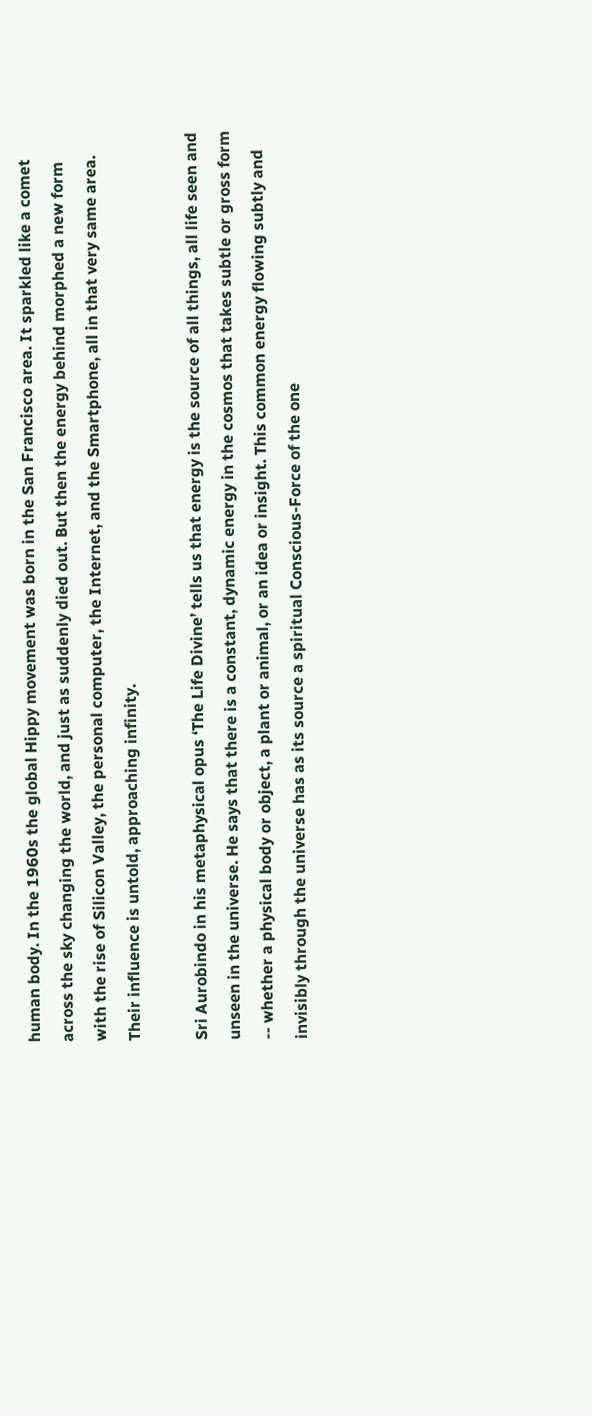human body. In the 1960s the global Hippy movement was born in the San Francisco area. It sparkled like a comet across the sky changing the world, and just as suddenly died out. But then the energy behind morphed a new form with the rise of Silicon Valley, the personal computer, the Internet, and the Smartphone, all in that very same area. Their influence is untold, approaching infinity.

Sri Aurobindo in his metaphysical opus ‘The Life Divine’ tells us that energy is the source of all things, all life seen and unseen in the universe. He says that there is a constant, dynamic energy in the cosmos that takes subtle or gross form -- whether a physical body or object, a plant or animal, or an idea or insight. This common energy flowing subtly and invisibly through the universe has as its source a spiritual Conscious-Force of the one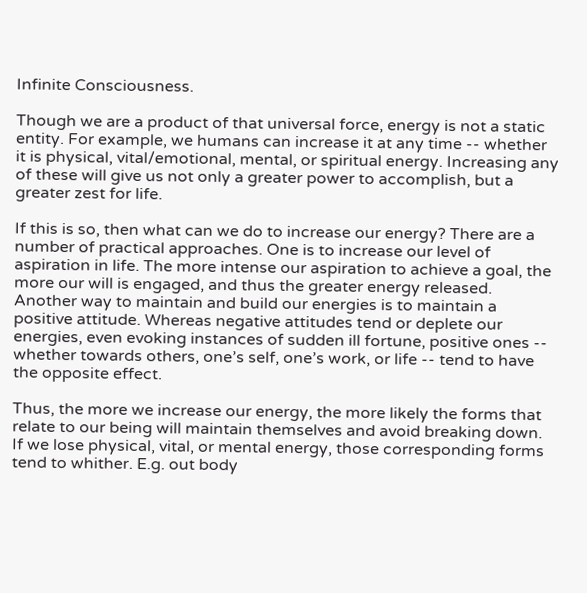Infinite Consciousness.

Though we are a product of that universal force, energy is not a static entity. For example, we humans can increase it at any time -- whether it is physical, vital/emotional, mental, or spiritual energy. Increasing any of these will give us not only a greater power to accomplish, but a greater zest for life.

If this is so, then what can we do to increase our energy? There are a number of practical approaches. One is to increase our level of aspiration in life. The more intense our aspiration to achieve a goal, the more our will is engaged, and thus the greater energy released. Another way to maintain and build our energies is to maintain a positive attitude. Whereas negative attitudes tend or deplete our energies, even evoking instances of sudden ill fortune, positive ones -- whether towards others, one’s self, one’s work, or life -- tend to have the opposite effect.

Thus, the more we increase our energy, the more likely the forms that relate to our being will maintain themselves and avoid breaking down. If we lose physical, vital, or mental energy, those corresponding forms tend to whither. E.g. out body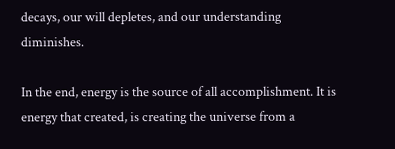decays, our will depletes, and our understanding diminishes.

In the end, energy is the source of all accomplishment. It is energy that created, is creating the universe from a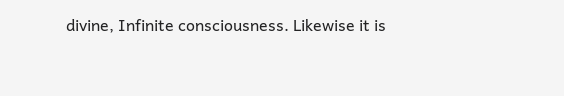divine, Infinite consciousness. Likewise it is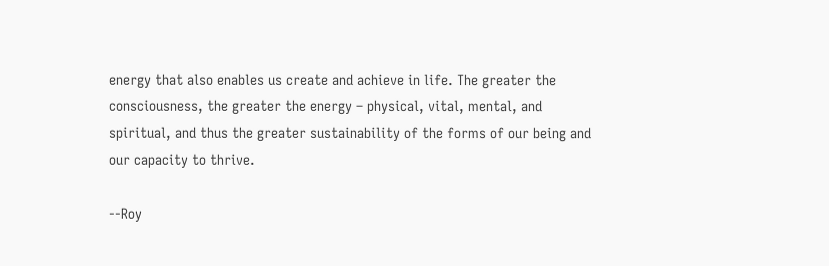energy that also enables us create and achieve in life. The greater the consciousness, the greater the energy – physical, vital, mental, and spiritual, and thus the greater sustainability of the forms of our being and our capacity to thrive.

--Roy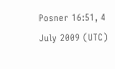Posner 16:51, 4 July 2009 (UTC)